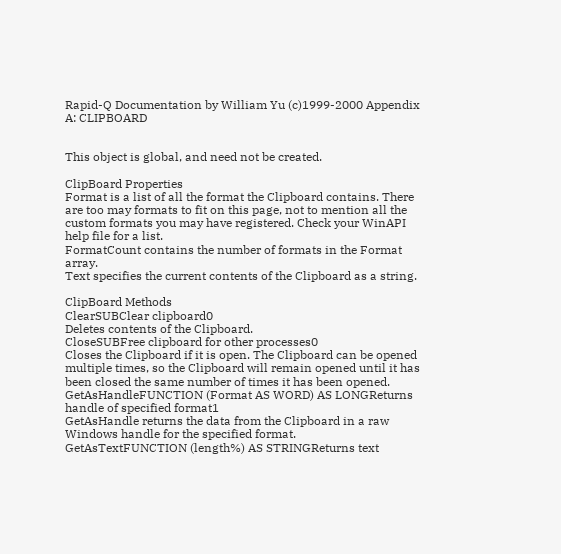Rapid-Q Documentation by William Yu (c)1999-2000 Appendix A: CLIPBOARD


This object is global, and need not be created.

ClipBoard Properties
Format is a list of all the format the Clipboard contains. There are too may formats to fit on this page, not to mention all the custom formats you may have registered. Check your WinAPI help file for a list.
FormatCount contains the number of formats in the Format array.
Text specifies the current contents of the Clipboard as a string.

ClipBoard Methods
ClearSUBClear clipboard0
Deletes contents of the Clipboard.
CloseSUBFree clipboard for other processes0
Closes the Clipboard if it is open. The Clipboard can be opened multiple times, so the Clipboard will remain opened until it has been closed the same number of times it has been opened.
GetAsHandleFUNCTION (Format AS WORD) AS LONGReturns handle of specified format1
GetAsHandle returns the data from the Clipboard in a raw Windows handle for the specified format.
GetAsTextFUNCTION (length%) AS STRINGReturns text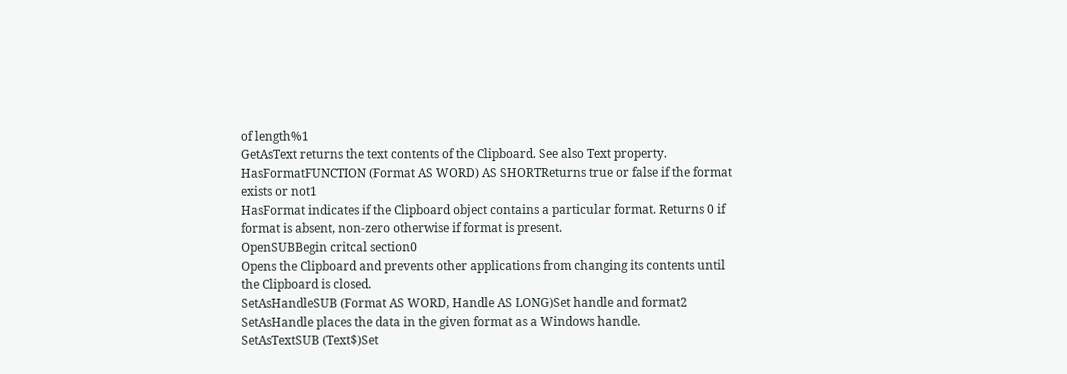of length%1
GetAsText returns the text contents of the Clipboard. See also Text property.
HasFormatFUNCTION (Format AS WORD) AS SHORTReturns true or false if the format exists or not1
HasFormat indicates if the Clipboard object contains a particular format. Returns 0 if format is absent, non-zero otherwise if format is present.
OpenSUBBegin critcal section0
Opens the Clipboard and prevents other applications from changing its contents until the Clipboard is closed.
SetAsHandleSUB (Format AS WORD, Handle AS LONG)Set handle and format2
SetAsHandle places the data in the given format as a Windows handle.
SetAsTextSUB (Text$)Set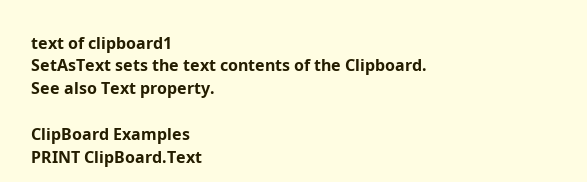text of clipboard1
SetAsText sets the text contents of the Clipboard. See also Text property.

ClipBoard Examples
PRINT ClipBoard.Text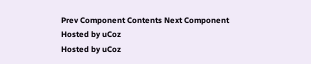Prev Component Contents Next Component
Hosted by uCoz
Hosted by uCoz